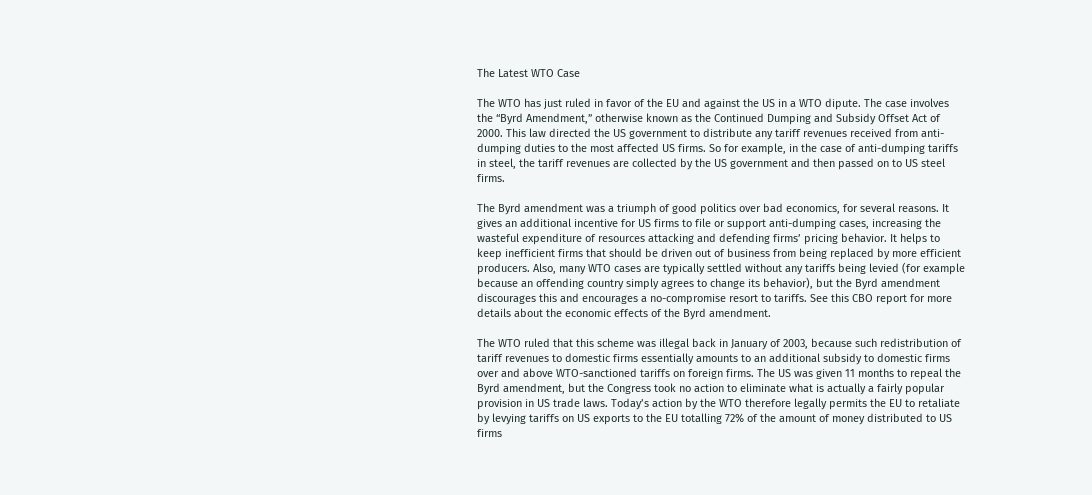The Latest WTO Case

The WTO has just ruled in favor of the EU and against the US in a WTO dipute. The case involves the “Byrd Amendment,” otherwise known as the Continued Dumping and Subsidy Offset Act of 2000. This law directed the US government to distribute any tariff revenues received from anti-dumping duties to the most affected US firms. So for example, in the case of anti-dumping tariffs in steel, the tariff revenues are collected by the US government and then passed on to US steel firms.

The Byrd amendment was a triumph of good politics over bad economics, for several reasons. It gives an additional incentive for US firms to file or support anti-dumping cases, increasing the wasteful expenditure of resources attacking and defending firms’ pricing behavior. It helps to keep inefficient firms that should be driven out of business from being replaced by more efficient producers. Also, many WTO cases are typically settled without any tariffs being levied (for example because an offending country simply agrees to change its behavior), but the Byrd amendment discourages this and encourages a no-compromise resort to tariffs. See this CBO report for more details about the economic effects of the Byrd amendment.

The WTO ruled that this scheme was illegal back in January of 2003, because such redistribution of tariff revenues to domestic firms essentially amounts to an additional subsidy to domestic firms over and above WTO-sanctioned tariffs on foreign firms. The US was given 11 months to repeal the Byrd amendment, but the Congress took no action to eliminate what is actually a fairly popular provision in US trade laws. Today’s action by the WTO therefore legally permits the EU to retaliate by levying tariffs on US exports to the EU totalling 72% of the amount of money distributed to US firms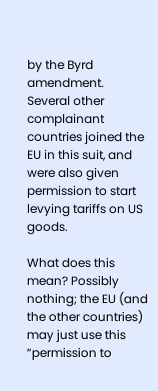by the Byrd amendment. Several other complainant countries joined the EU in this suit, and were also given permission to start levying tariffs on US goods.

What does this mean? Possibly nothing; the EU (and the other countries) may just use this “permission to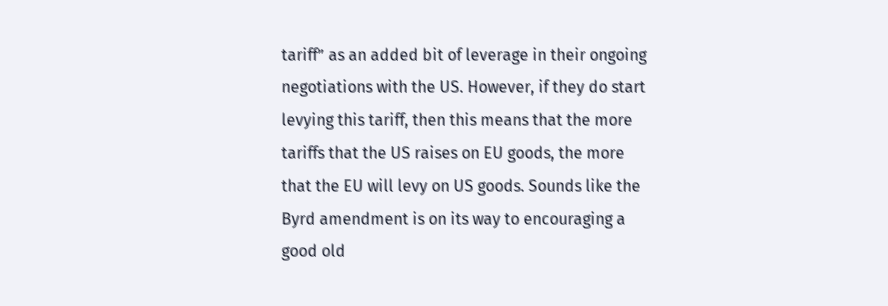tariff” as an added bit of leverage in their ongoing negotiations with the US. However, if they do start levying this tariff, then this means that the more tariffs that the US raises on EU goods, the more that the EU will levy on US goods. Sounds like the Byrd amendment is on its way to encouraging a good old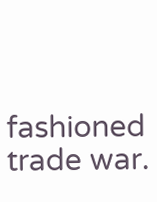fashioned trade war.